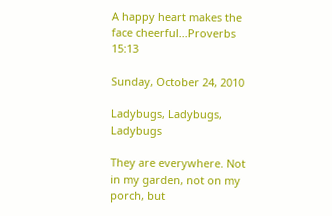A happy heart makes the face cheerful...Proverbs 15:13

Sunday, October 24, 2010

Ladybugs, Ladybugs, Ladybugs

They are everywhere. Not in my garden, not on my porch, but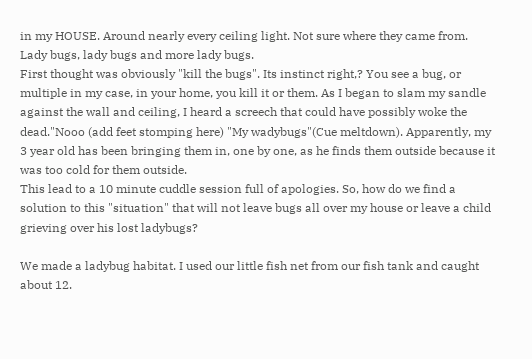in my HOUSE. Around nearly every ceiling light. Not sure where they came from. Lady bugs, lady bugs and more lady bugs.
First thought was obviously "kill the bugs". Its instinct right,? You see a bug, or multiple in my case, in your home, you kill it or them. As I began to slam my sandle against the wall and ceiling, I heard a screech that could have possibly woke the dead."Nooo (add feet stomping here) "My wadybugs"(Cue meltdown). Apparently, my 3 year old has been bringing them in, one by one, as he finds them outside because it was too cold for them outside.
This lead to a 10 minute cuddle session full of apologies. So, how do we find a solution to this "situation" that will not leave bugs all over my house or leave a child grieving over his lost ladybugs?

We made a ladybug habitat. I used our little fish net from our fish tank and caught about 12.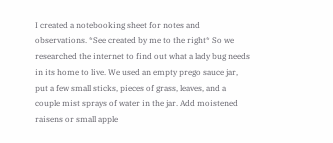I created a notebooking sheet for notes and observations. *See created by me to the right* So we researched the internet to find out what a lady bug needs in its home to live. We used an empty prego sauce jar, put a few small sticks, pieces of grass, leaves, and a couple mist sprays of water in the jar. Add moistened raisens or small apple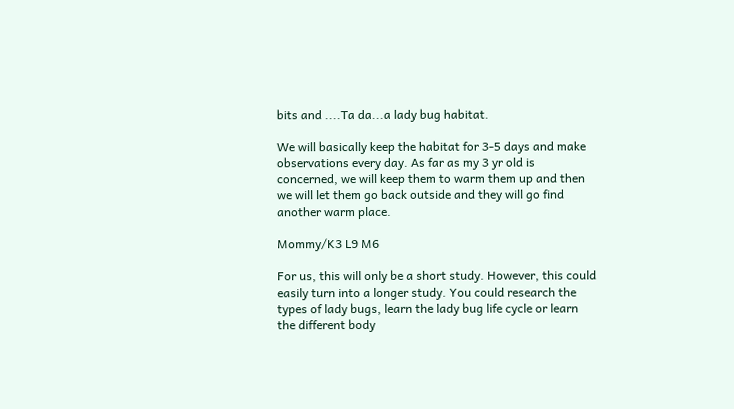bits and ....Ta da...a lady bug habitat.

We will basically keep the habitat for 3-5 days and make observations every day. As far as my 3 yr old is concerned, we will keep them to warm them up and then we will let them go back outside and they will go find another warm place.

Mommy/K3 L9 M6

For us, this will only be a short study. However, this could easily turn into a longer study. You could research the types of lady bugs, learn the lady bug life cycle or learn the different body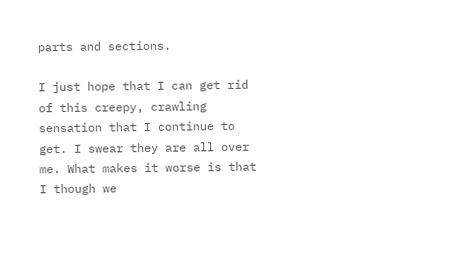parts and sections.

I just hope that I can get rid of this creepy, crawling sensation that I continue to get. I swear they are all over me. What makes it worse is that I though we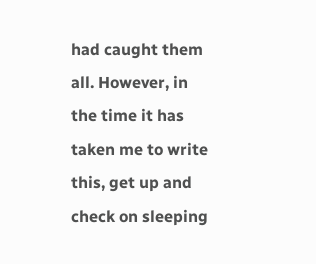had caught them all. However, in the time it has taken me to write this, get up and check on sleeping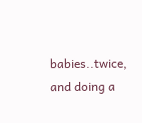babies..twice, and doing a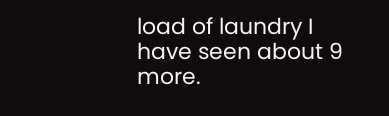load of laundry I have seen about 9 more.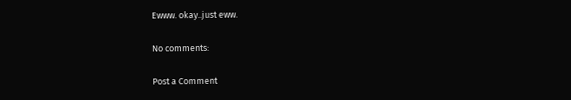Ewww. okay..just eww.

No comments:

Post a Comment